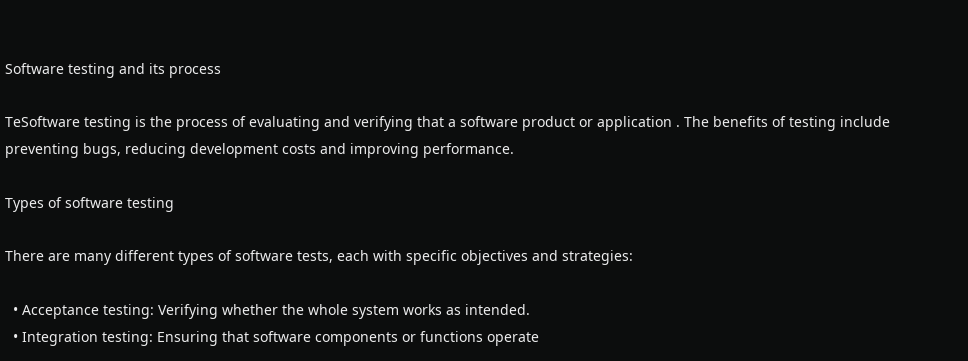Software testing and its process

TeSoftware testing is the process of evaluating and verifying that a software product or application . The benefits of testing include preventing bugs, reducing development costs and improving performance.

Types of software testing

There are many different types of software tests, each with specific objectives and strategies:

  • Acceptance testing: Verifying whether the whole system works as intended.
  • Integration testing: Ensuring that software components or functions operate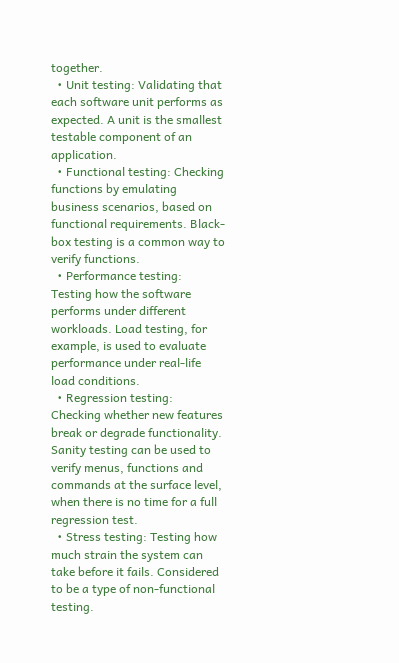together.
  • Unit testing: Validating that each software unit performs as expected. A unit is the smallest testable component of an application.
  • Functional testing: Checking functions by emulating business scenarios, based on functional requirements. Black-box testing is a common way to verify functions.
  • Performance testing: Testing how the software performs under different workloads. Load testing, for example, is used to evaluate performance under real-life load conditions.
  • Regression testing: Checking whether new features break or degrade functionality. Sanity testing can be used to verify menus, functions and commands at the surface level, when there is no time for a full regression test.
  • Stress testing: Testing how much strain the system can take before it fails. Considered to be a type of non-functional testing.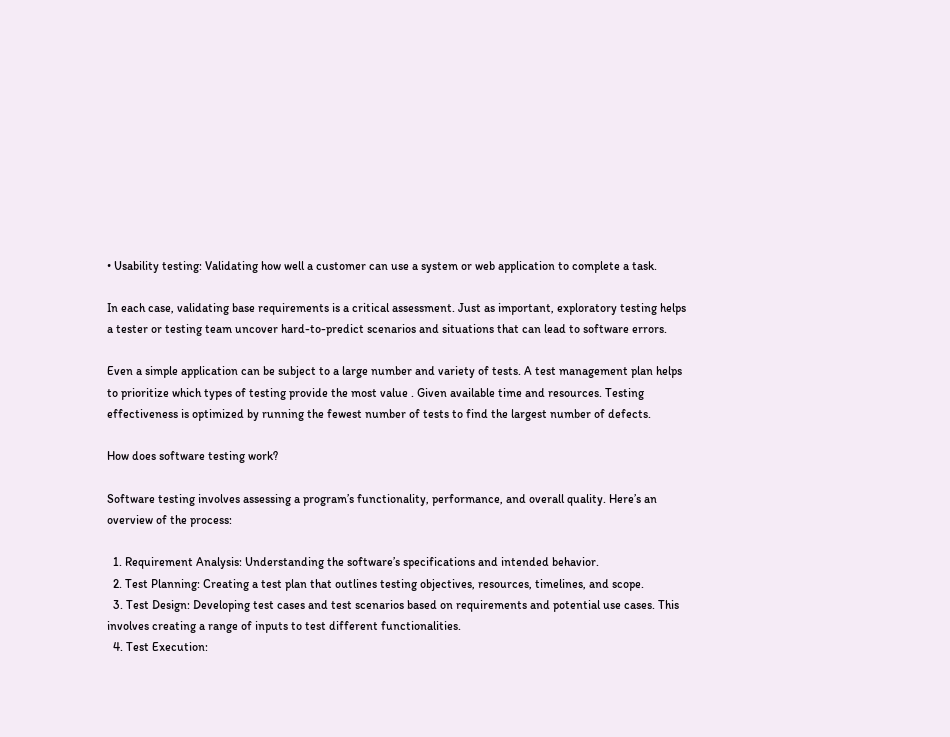• Usability testing: Validating how well a customer can use a system or web application to complete a task.

In each case, validating base requirements is a critical assessment. Just as important, exploratory testing helps a tester or testing team uncover hard-to-predict scenarios and situations that can lead to software errors.

Even a simple application can be subject to a large number and variety of tests. A test management plan helps to prioritize which types of testing provide the most value . Given available time and resources. Testing effectiveness is optimized by running the fewest number of tests to find the largest number of defects.

How does software testing work?

Software testing involves assessing a program’s functionality, performance, and overall quality. Here’s an overview of the process:

  1. Requirement Analysis: Understanding the software’s specifications and intended behavior.
  2. Test Planning: Creating a test plan that outlines testing objectives, resources, timelines, and scope.
  3. Test Design: Developing test cases and test scenarios based on requirements and potential use cases. This involves creating a range of inputs to test different functionalities.
  4. Test Execution: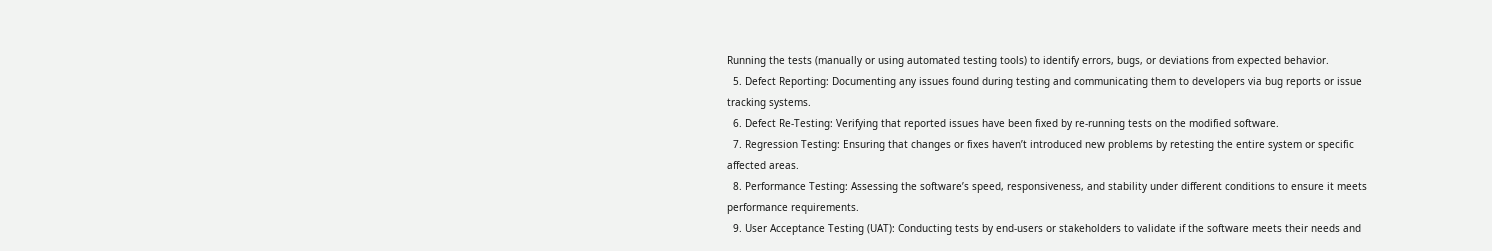Running the tests (manually or using automated testing tools) to identify errors, bugs, or deviations from expected behavior.
  5. Defect Reporting: Documenting any issues found during testing and communicating them to developers via bug reports or issue tracking systems.
  6. Defect Re-Testing: Verifying that reported issues have been fixed by re-running tests on the modified software.
  7. Regression Testing: Ensuring that changes or fixes haven’t introduced new problems by retesting the entire system or specific affected areas.
  8. Performance Testing: Assessing the software’s speed, responsiveness, and stability under different conditions to ensure it meets performance requirements.
  9. User Acceptance Testing (UAT): Conducting tests by end-users or stakeholders to validate if the software meets their needs and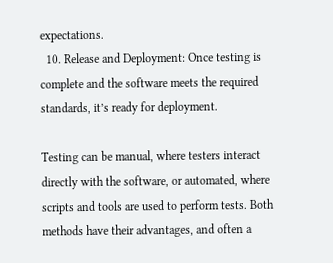expectations.
  10. Release and Deployment: Once testing is complete and the software meets the required standards, it’s ready for deployment.

Testing can be manual, where testers interact directly with the software, or automated, where scripts and tools are used to perform tests. Both methods have their advantages, and often a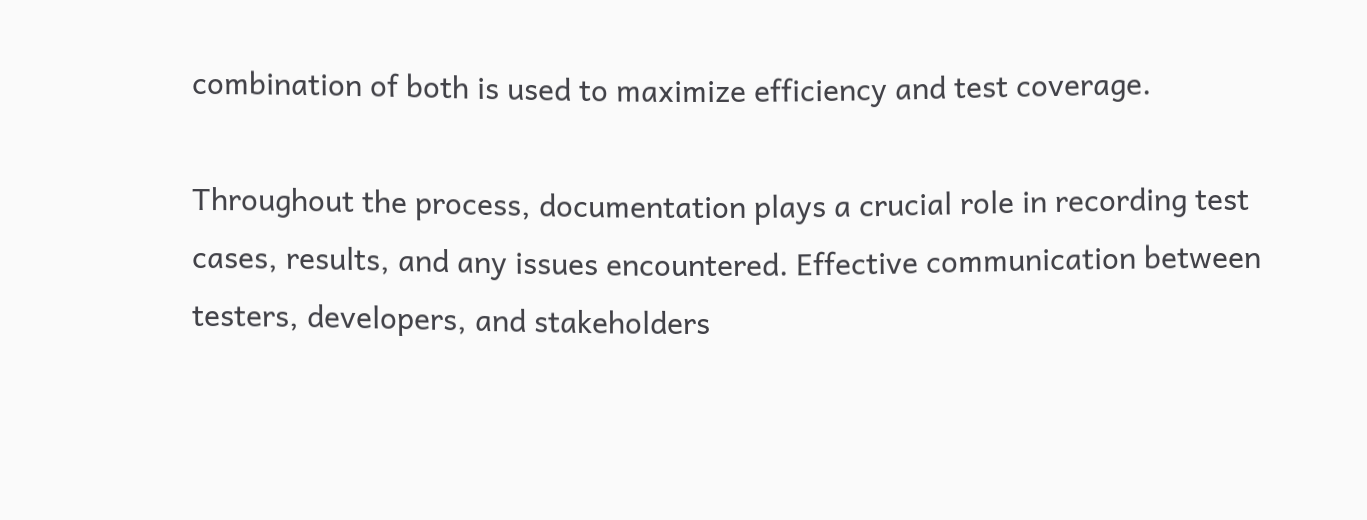combination of both is used to maximize efficiency and test coverage.

Throughout the process, documentation plays a crucial role in recording test cases, results, and any issues encountered. Effective communication between testers, developers, and stakeholders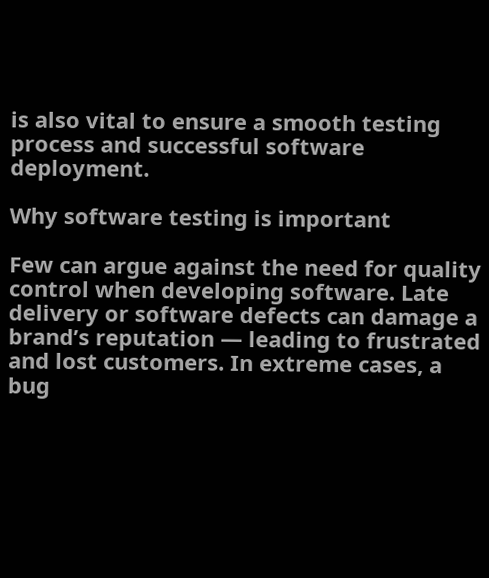is also vital to ensure a smooth testing process and successful software deployment.

Why software testing is important

Few can argue against the need for quality control when developing software. Late delivery or software defects can damage a brand’s reputation — leading to frustrated and lost customers. In extreme cases, a bug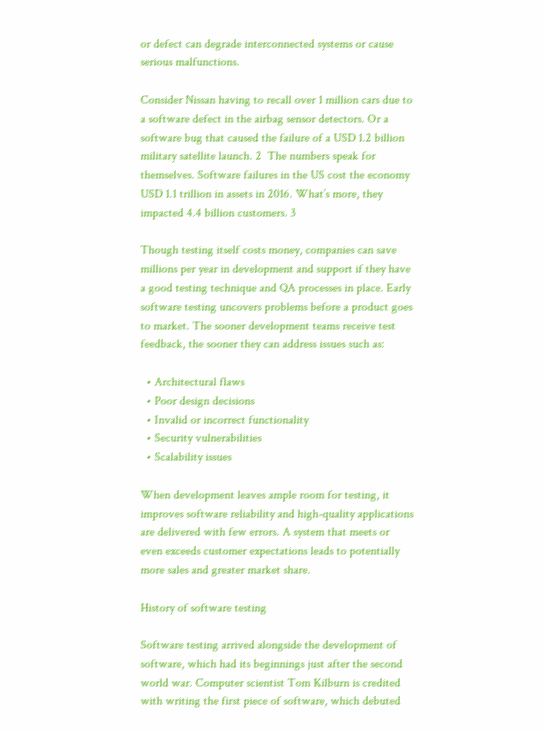or defect can degrade interconnected systems or cause serious malfunctions.

Consider Nissan having to recall over 1 million cars due to a software defect in the airbag sensor detectors. Or a software bug that caused the failure of a USD 1.2 billion military satellite launch. 2  The numbers speak for themselves. Software failures in the US cost the economy USD 1.1 trillion in assets in 2016. What’s more, they impacted 4.4 billion customers. 3

Though testing itself costs money, companies can save millions per year in development and support if they have a good testing technique and QA processes in place. Early software testing uncovers problems before a product goes to market. The sooner development teams receive test feedback, the sooner they can address issues such as:

  • Architectural flaws
  • Poor design decisions
  • Invalid or incorrect functionality
  • Security vulnerabilities
  • Scalability issues

When development leaves ample room for testing, it improves software reliability and high-quality applications are delivered with few errors. A system that meets or even exceeds customer expectations leads to potentially more sales and greater market share.

History of software testing

Software testing arrived alongside the development of software, which had its beginnings just after the second world war. Computer scientist Tom Kilburn is credited with writing the first piece of software, which debuted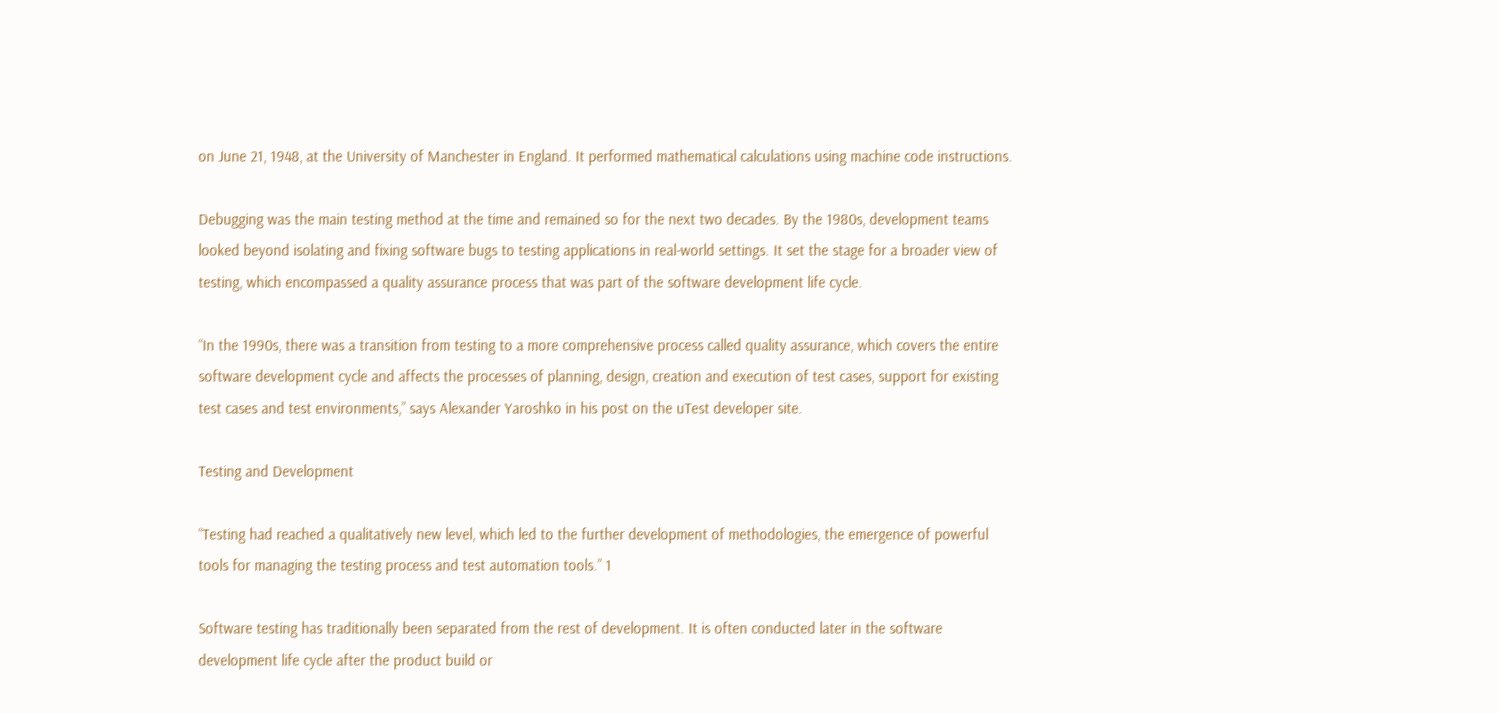on June 21, 1948, at the University of Manchester in England. It performed mathematical calculations using machine code instructions.

Debugging was the main testing method at the time and remained so for the next two decades. By the 1980s, development teams looked beyond isolating and fixing software bugs to testing applications in real-world settings. It set the stage for a broader view of testing, which encompassed a quality assurance process that was part of the software development life cycle.

“In the 1990s, there was a transition from testing to a more comprehensive process called quality assurance, which covers the entire software development cycle and affects the processes of planning, design, creation and execution of test cases, support for existing test cases and test environments,” says Alexander Yaroshko in his post on the uTest developer site.

Testing and Development

“Testing had reached a qualitatively new level, which led to the further development of methodologies, the emergence of powerful tools for managing the testing process and test automation tools.” 1

Software testing has traditionally been separated from the rest of development. It is often conducted later in the software development life cycle after the product build or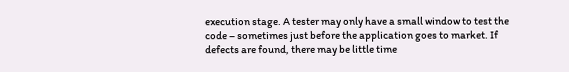execution stage. A tester may only have a small window to test the code – sometimes just before the application goes to market. If defects are found, there may be little time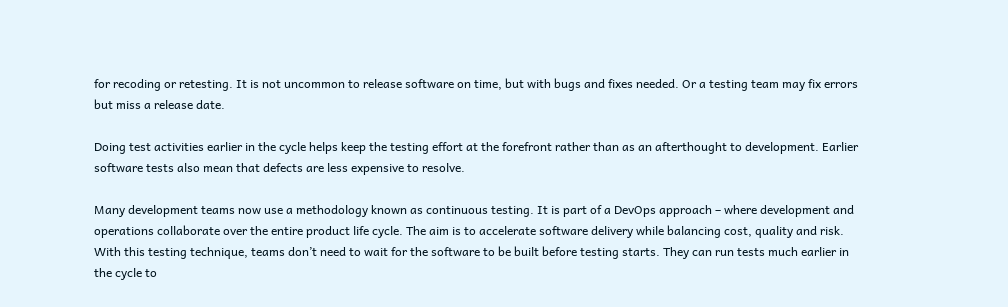for recoding or retesting. It is not uncommon to release software on time, but with bugs and fixes needed. Or a testing team may fix errors but miss a release date.

Doing test activities earlier in the cycle helps keep the testing effort at the forefront rather than as an afterthought to development. Earlier software tests also mean that defects are less expensive to resolve.

Many development teams now use a methodology known as continuous testing. It is part of a DevOps approach – where development and operations collaborate over the entire product life cycle. The aim is to accelerate software delivery while balancing cost, quality and risk. With this testing technique, teams don’t need to wait for the software to be built before testing starts. They can run tests much earlier in the cycle to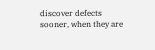discover defects sooner, when they are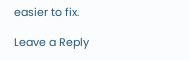easier to fix.

Leave a Reply